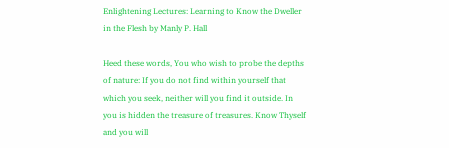Enlightening Lectures: Learning to Know the Dweller in the Flesh by Manly P. Hall

Heed these words, You who wish to probe the depths of nature: If you do not find within yourself that which you seek, neither will you find it outside. In you is hidden the treasure of treasures. Know Thyself and you will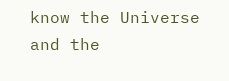know the Universe and the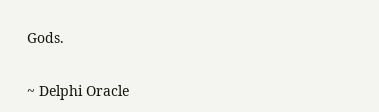Gods.

~ Delphi Oracle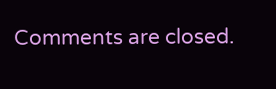Comments are closed.